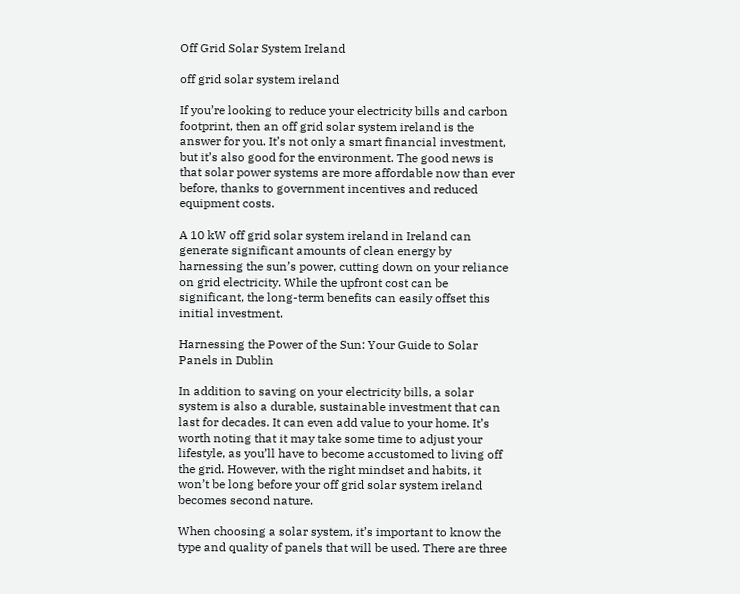Off Grid Solar System Ireland

off grid solar system ireland

If you’re looking to reduce your electricity bills and carbon footprint, then an off grid solar system ireland is the answer for you. It’s not only a smart financial investment, but it’s also good for the environment. The good news is that solar power systems are more affordable now than ever before, thanks to government incentives and reduced equipment costs.

A 10 kW off grid solar system ireland in Ireland can generate significant amounts of clean energy by harnessing the sun’s power, cutting down on your reliance on grid electricity. While the upfront cost can be significant, the long-term benefits can easily offset this initial investment.

Harnessing the Power of the Sun: Your Guide to Solar Panels in Dublin

In addition to saving on your electricity bills, a solar system is also a durable, sustainable investment that can last for decades. It can even add value to your home. It’s worth noting that it may take some time to adjust your lifestyle, as you’ll have to become accustomed to living off the grid. However, with the right mindset and habits, it won’t be long before your off grid solar system ireland becomes second nature.

When choosing a solar system, it’s important to know the type and quality of panels that will be used. There are three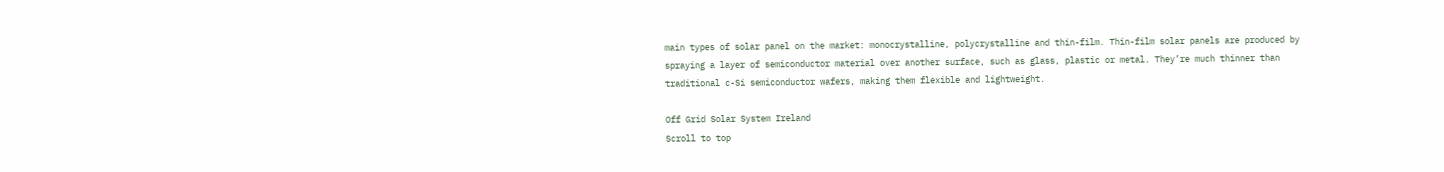main types of solar panel on the market: monocrystalline, polycrystalline and thin-film. Thin-film solar panels are produced by spraying a layer of semiconductor material over another surface, such as glass, plastic or metal. They’re much thinner than traditional c-Si semiconductor wafers, making them flexible and lightweight.

Off Grid Solar System Ireland
Scroll to top